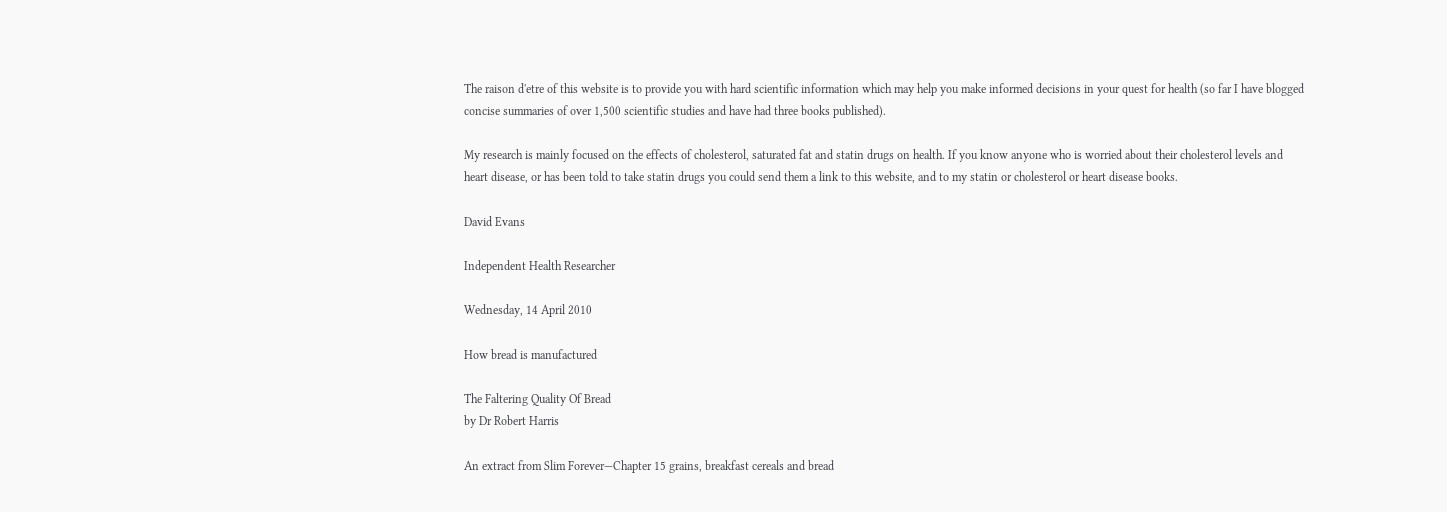The raison d'etre of this website is to provide you with hard scientific information which may help you make informed decisions in your quest for health (so far I have blogged concise summaries of over 1,500 scientific studies and have had three books published).

My research is mainly focused on the effects of cholesterol, saturated fat and statin drugs on health. If you know anyone who is worried about their cholesterol levels and heart disease, or has been told to take statin drugs you could send them a link to this website, and to my statin or cholesterol or heart disease books.

David Evans

Independent Health Researcher

Wednesday, 14 April 2010

How bread is manufactured

The Faltering Quality Of Bread
by Dr Robert Harris

An extract from Slim Forever—Chapter 15 grains, breakfast cereals and bread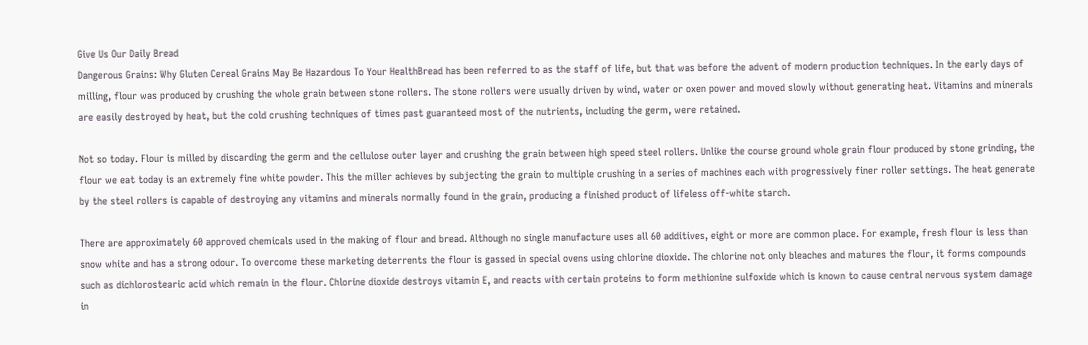Give Us Our Daily Bread
Dangerous Grains: Why Gluten Cereal Grains May Be Hazardous To Your HealthBread has been referred to as the staff of life, but that was before the advent of modern production techniques. In the early days of milling, flour was produced by crushing the whole grain between stone rollers. The stone rollers were usually driven by wind, water or oxen power and moved slowly without generating heat. Vitamins and minerals are easily destroyed by heat, but the cold crushing techniques of times past guaranteed most of the nutrients, including the germ, were retained.

Not so today. Flour is milled by discarding the germ and the cellulose outer layer and crushing the grain between high speed steel rollers. Unlike the course ground whole grain flour produced by stone grinding, the flour we eat today is an extremely fine white powder. This the miller achieves by subjecting the grain to multiple crushing in a series of machines each with progressively finer roller settings. The heat generate by the steel rollers is capable of destroying any vitamins and minerals normally found in the grain, producing a finished product of lifeless off-white starch.

There are approximately 60 approved chemicals used in the making of flour and bread. Although no single manufacture uses all 60 additives, eight or more are common place. For example, fresh flour is less than snow white and has a strong odour. To overcome these marketing deterrents the flour is gassed in special ovens using chlorine dioxide. The chlorine not only bleaches and matures the flour, it forms compounds such as dichlorostearic acid which remain in the flour. Chlorine dioxide destroys vitamin E, and reacts with certain proteins to form methionine sulfoxide which is known to cause central nervous system damage in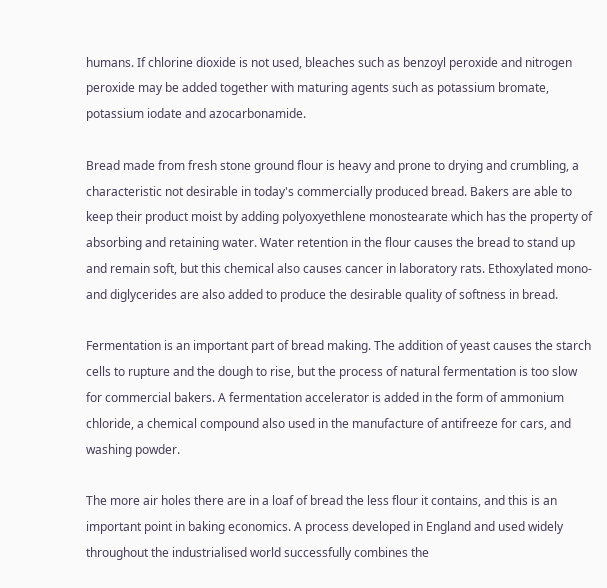humans. If chlorine dioxide is not used, bleaches such as benzoyl peroxide and nitrogen peroxide may be added together with maturing agents such as potassium bromate, potassium iodate and azocarbonamide.

Bread made from fresh stone ground flour is heavy and prone to drying and crumbling, a characteristic not desirable in today's commercially produced bread. Bakers are able to keep their product moist by adding polyoxyethlene monostearate which has the property of absorbing and retaining water. Water retention in the flour causes the bread to stand up and remain soft, but this chemical also causes cancer in laboratory rats. Ethoxylated mono- and diglycerides are also added to produce the desirable quality of softness in bread.

Fermentation is an important part of bread making. The addition of yeast causes the starch cells to rupture and the dough to rise, but the process of natural fermentation is too slow for commercial bakers. A fermentation accelerator is added in the form of ammonium chloride, a chemical compound also used in the manufacture of antifreeze for cars, and washing powder.

The more air holes there are in a loaf of bread the less flour it contains, and this is an important point in baking economics. A process developed in England and used widely throughout the industrialised world successfully combines the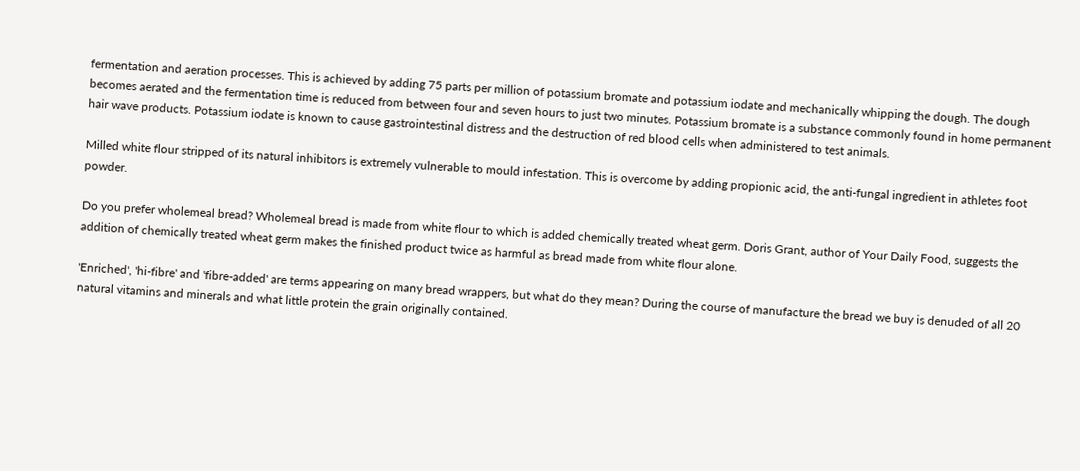fermentation and aeration processes. This is achieved by adding 75 parts per million of potassium bromate and potassium iodate and mechanically whipping the dough. The dough becomes aerated and the fermentation time is reduced from between four and seven hours to just two minutes. Potassium bromate is a substance commonly found in home permanent hair wave products. Potassium iodate is known to cause gastrointestinal distress and the destruction of red blood cells when administered to test animals.

Milled white flour stripped of its natural inhibitors is extremely vulnerable to mould infestation. This is overcome by adding propionic acid, the anti-fungal ingredient in athletes foot powder.

Do you prefer wholemeal bread? Wholemeal bread is made from white flour to which is added chemically treated wheat germ. Doris Grant, author of Your Daily Food, suggests the addition of chemically treated wheat germ makes the finished product twice as harmful as bread made from white flour alone.

'Enriched', 'hi-fibre' and 'fibre-added' are terms appearing on many bread wrappers, but what do they mean? During the course of manufacture the bread we buy is denuded of all 20 natural vitamins and minerals and what little protein the grain originally contained.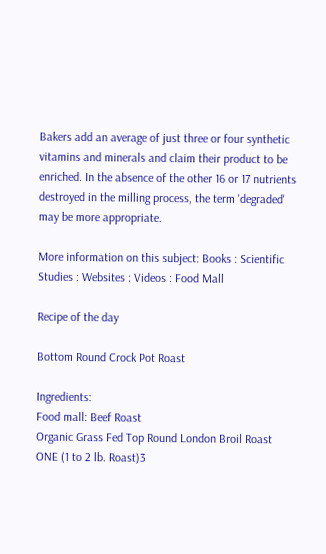Bakers add an average of just three or four synthetic vitamins and minerals and claim their product to be enriched. In the absence of the other 16 or 17 nutrients destroyed in the milling process, the term 'degraded' may be more appropriate.

More information on this subject: Books : Scientific Studies : Websites : Videos : Food Mall

Recipe of the day

Bottom Round Crock Pot Roast

Ingredients:                                                                                                    Food mall: Beef Roast
Organic Grass Fed Top Round London Broil Roast ONE (1 to 2 lb. Roast)3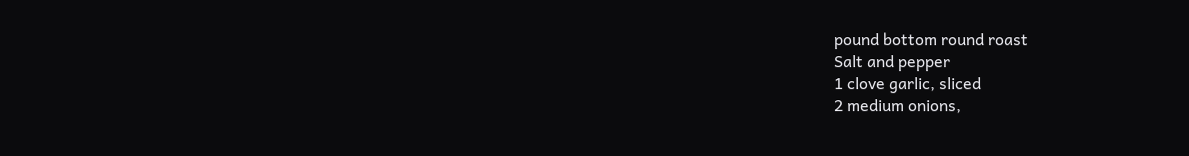pound bottom round roast
Salt and pepper
1 clove garlic, sliced
2 medium onions,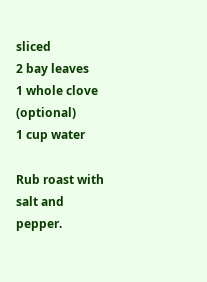sliced
2 bay leaves
1 whole clove (optional)
1 cup water

Rub roast with salt and pepper.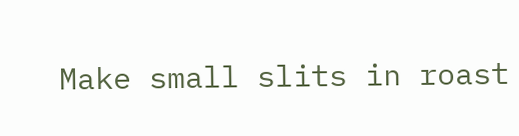Make small slits in roast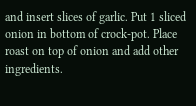and insert slices of garlic. Put 1 sliced onion in bottom of crock-pot. Place roast on top of onion and add other ingredients.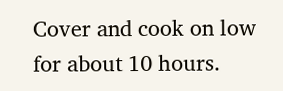Cover and cook on low for about 10 hours.